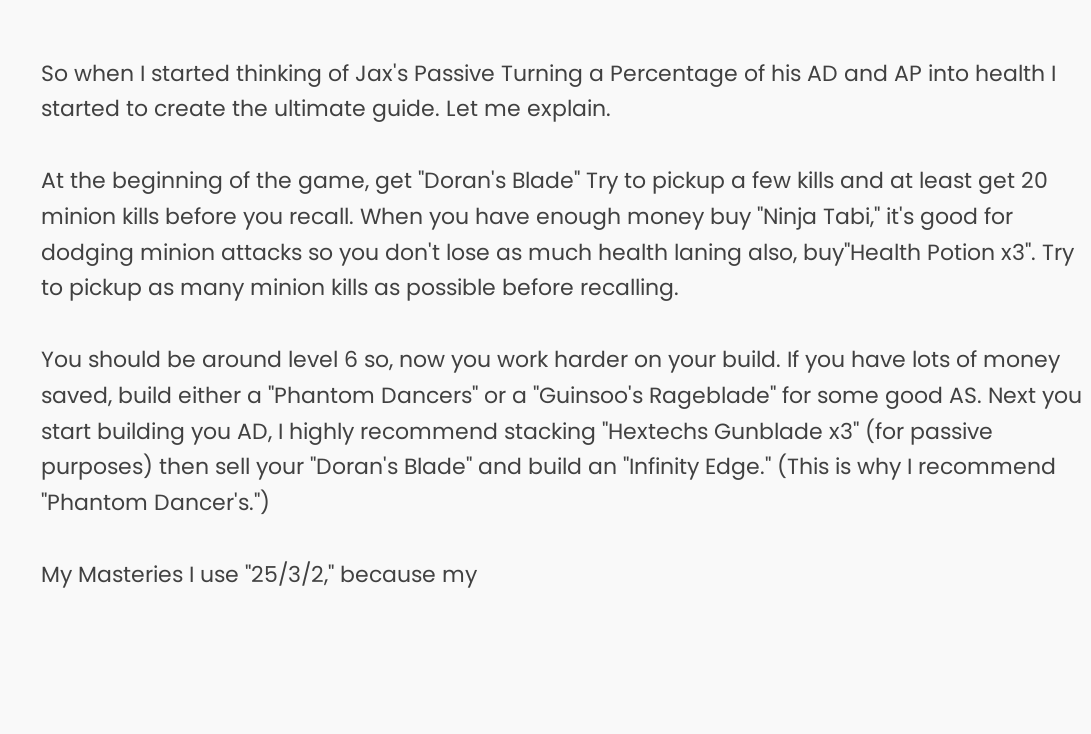So when I started thinking of Jax's Passive Turning a Percentage of his AD and AP into health I started to create the ultimate guide. Let me explain.

At the beginning of the game, get "Doran's Blade" Try to pickup a few kills and at least get 20 minion kills before you recall. When you have enough money buy "Ninja Tabi," it's good for dodging minion attacks so you don't lose as much health laning also, buy"Health Potion x3". Try to pickup as many minion kills as possible before recalling.

You should be around level 6 so, now you work harder on your build. If you have lots of money saved, build either a "Phantom Dancers" or a "Guinsoo's Rageblade" for some good AS. Next you start building you AD, I highly recommend stacking "Hextechs Gunblade x3" (for passive purposes) then sell your "Doran's Blade" and build an "Infinity Edge." (This is why I recommend "Phantom Dancer's.")

My Masteries I use "25/3/2," because my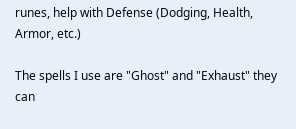runes, help with Defense (Dodging, Health, Armor, etc.)

The spells I use are "Ghost" and "Exhaust" they can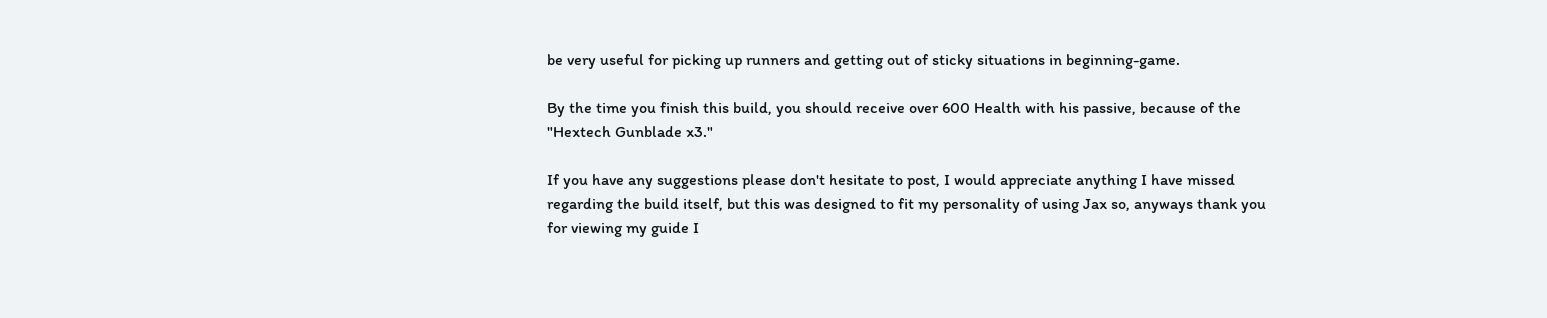be very useful for picking up runners and getting out of sticky situations in beginning-game.

By the time you finish this build, you should receive over 600 Health with his passive, because of the "Hextech Gunblade x3."

If you have any suggestions please don't hesitate to post, I would appreciate anything I have missed regarding the build itself, but this was designed to fit my personality of using Jax so, anyways thank you for viewing my guide I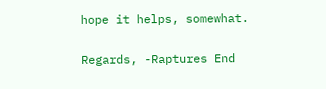hope it helps, somewhat.

Regards, -Raptures End